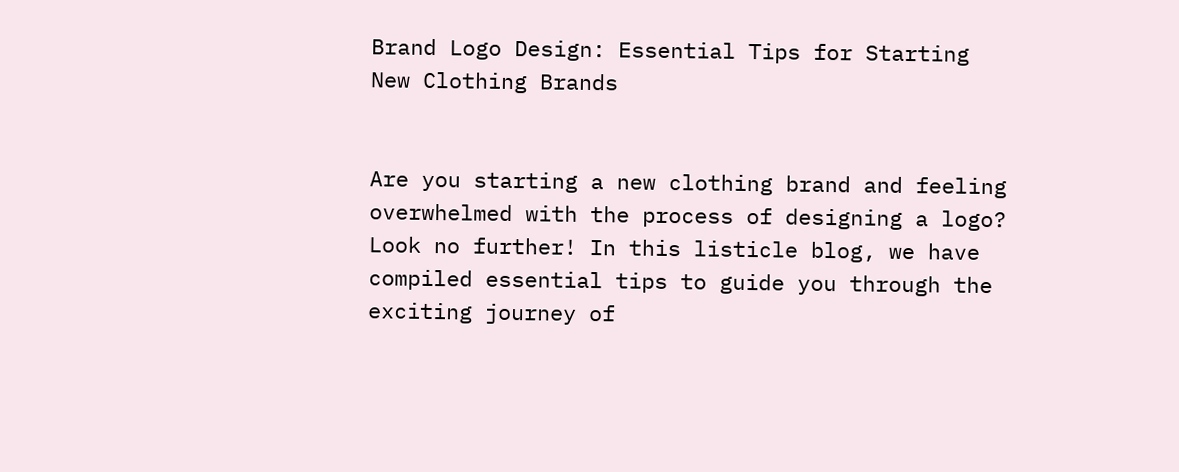Brand Logo Design: Essential Tips for Starting New Clothing Brands


Are you starting a new clothing brand and feeling overwhelmed with the process of designing a logo? Look no further! In this listicle blog, we have compiled essential tips to guide you through the exciting journey of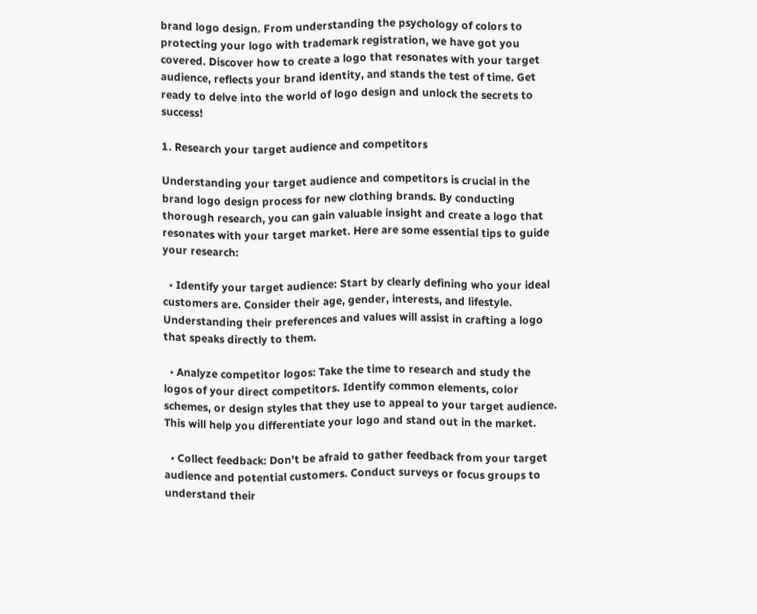brand logo design. From understanding the psychology of colors to protecting your logo with trademark registration, we have got you covered. Discover how to create a logo that resonates with your target audience, reflects your brand identity, and stands the test of time. Get ready to delve into the world of logo design and unlock the secrets to success!

1. Research your target audience and competitors

Understanding your target audience and competitors is crucial in the brand logo design process for new clothing brands. By conducting thorough research, you can gain valuable insight and create a logo that resonates with your target market. Here are some essential tips to guide your research:

  • Identify your target audience: Start by clearly defining who your ideal customers are. Consider their age, gender, interests, and lifestyle. Understanding their preferences and values will assist in crafting a logo that speaks directly to them.

  • Analyze competitor logos: Take the time to research and study the logos of your direct competitors. Identify common elements, color schemes, or design styles that they use to appeal to your target audience. This will help you differentiate your logo and stand out in the market.

  • Collect feedback: Don't be afraid to gather feedback from your target audience and potential customers. Conduct surveys or focus groups to understand their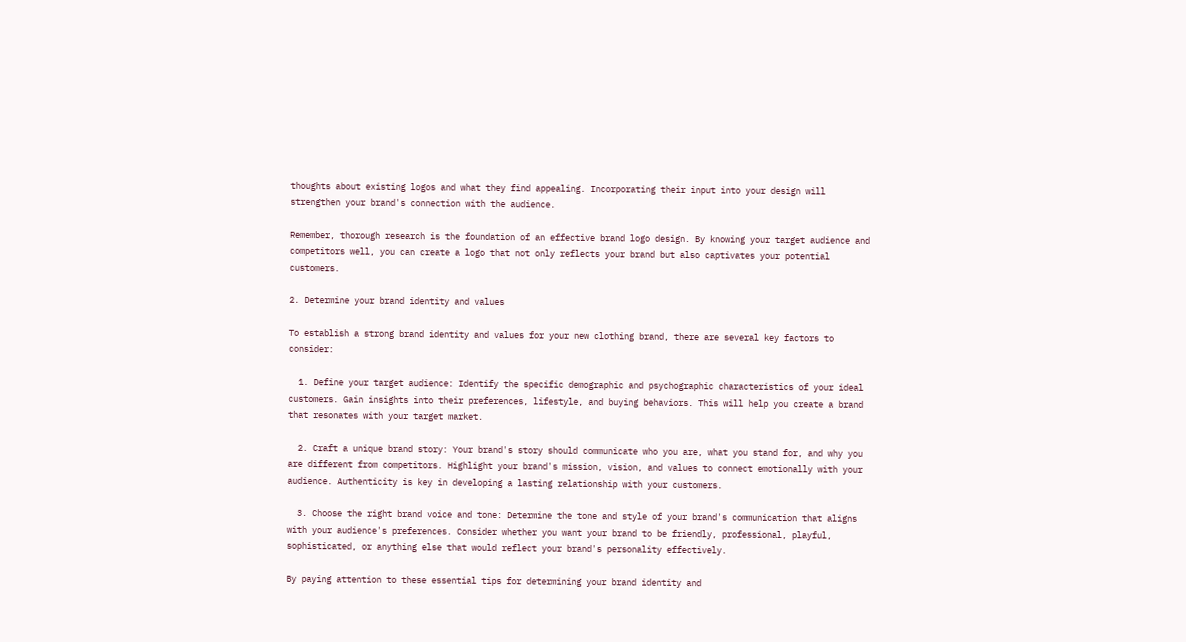thoughts about existing logos and what they find appealing. Incorporating their input into your design will strengthen your brand's connection with the audience.

Remember, thorough research is the foundation of an effective brand logo design. By knowing your target audience and competitors well, you can create a logo that not only reflects your brand but also captivates your potential customers.

2. Determine your brand identity and values

To establish a strong brand identity and values for your new clothing brand, there are several key factors to consider:

  1. Define your target audience: Identify the specific demographic and psychographic characteristics of your ideal customers. Gain insights into their preferences, lifestyle, and buying behaviors. This will help you create a brand that resonates with your target market.

  2. Craft a unique brand story: Your brand's story should communicate who you are, what you stand for, and why you are different from competitors. Highlight your brand's mission, vision, and values to connect emotionally with your audience. Authenticity is key in developing a lasting relationship with your customers.

  3. Choose the right brand voice and tone: Determine the tone and style of your brand's communication that aligns with your audience's preferences. Consider whether you want your brand to be friendly, professional, playful, sophisticated, or anything else that would reflect your brand's personality effectively.

By paying attention to these essential tips for determining your brand identity and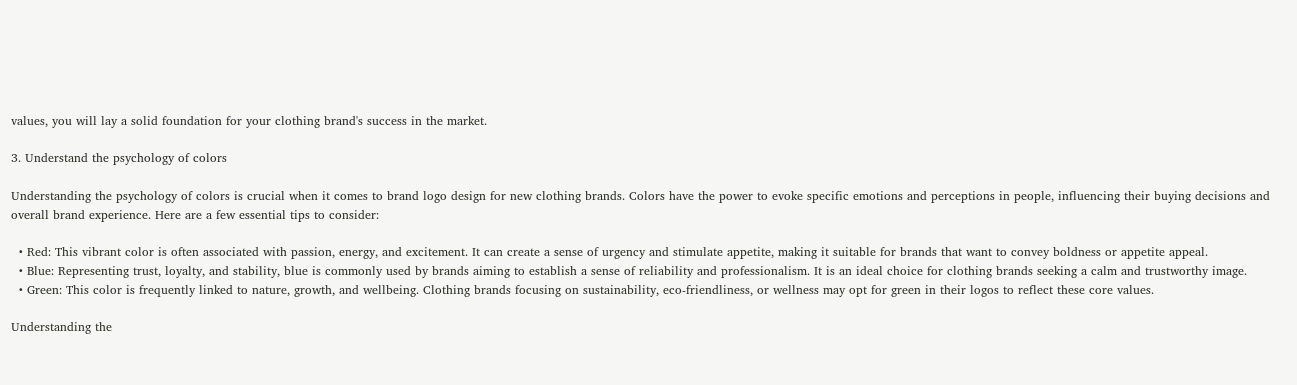values, you will lay a solid foundation for your clothing brand's success in the market.

3. Understand the psychology of colors

Understanding the psychology of colors is crucial when it comes to brand logo design for new clothing brands. Colors have the power to evoke specific emotions and perceptions in people, influencing their buying decisions and overall brand experience. Here are a few essential tips to consider:

  • Red: This vibrant color is often associated with passion, energy, and excitement. It can create a sense of urgency and stimulate appetite, making it suitable for brands that want to convey boldness or appetite appeal.
  • Blue: Representing trust, loyalty, and stability, blue is commonly used by brands aiming to establish a sense of reliability and professionalism. It is an ideal choice for clothing brands seeking a calm and trustworthy image.
  • Green: This color is frequently linked to nature, growth, and wellbeing. Clothing brands focusing on sustainability, eco-friendliness, or wellness may opt for green in their logos to reflect these core values.

Understanding the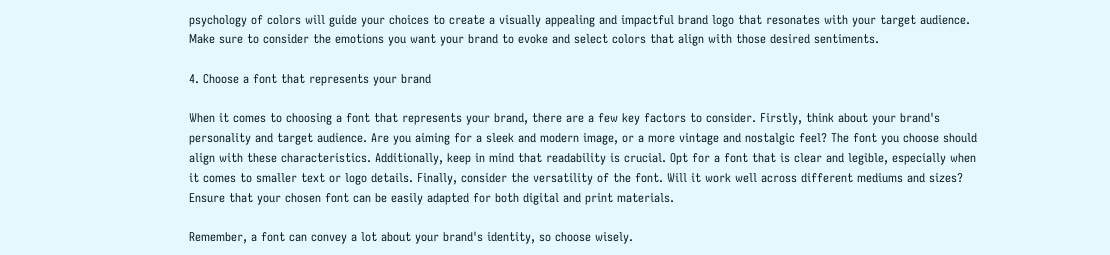psychology of colors will guide your choices to create a visually appealing and impactful brand logo that resonates with your target audience. Make sure to consider the emotions you want your brand to evoke and select colors that align with those desired sentiments.

4. Choose a font that represents your brand

When it comes to choosing a font that represents your brand, there are a few key factors to consider. Firstly, think about your brand's personality and target audience. Are you aiming for a sleek and modern image, or a more vintage and nostalgic feel? The font you choose should align with these characteristics. Additionally, keep in mind that readability is crucial. Opt for a font that is clear and legible, especially when it comes to smaller text or logo details. Finally, consider the versatility of the font. Will it work well across different mediums and sizes? Ensure that your chosen font can be easily adapted for both digital and print materials.

Remember, a font can convey a lot about your brand's identity, so choose wisely.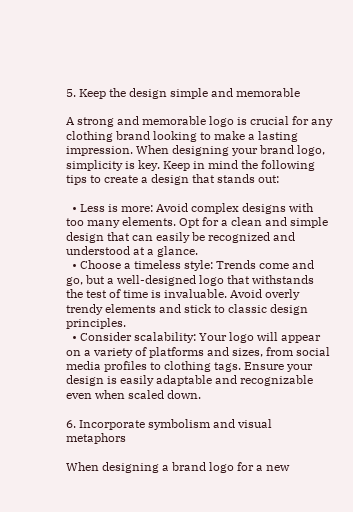5. Keep the design simple and memorable

A strong and memorable logo is crucial for any clothing brand looking to make a lasting impression. When designing your brand logo, simplicity is key. Keep in mind the following tips to create a design that stands out:

  • Less is more: Avoid complex designs with too many elements. Opt for a clean and simple design that can easily be recognized and understood at a glance.
  • Choose a timeless style: Trends come and go, but a well-designed logo that withstands the test of time is invaluable. Avoid overly trendy elements and stick to classic design principles.
  • Consider scalability: Your logo will appear on a variety of platforms and sizes, from social media profiles to clothing tags. Ensure your design is easily adaptable and recognizable even when scaled down.

6. Incorporate symbolism and visual metaphors

When designing a brand logo for a new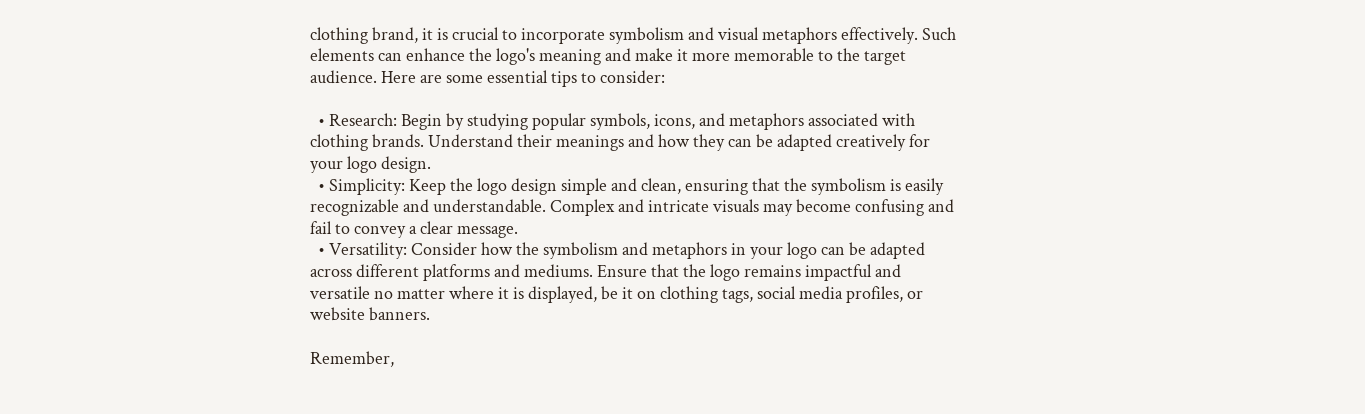clothing brand, it is crucial to incorporate symbolism and visual metaphors effectively. Such elements can enhance the logo's meaning and make it more memorable to the target audience. Here are some essential tips to consider:

  • Research: Begin by studying popular symbols, icons, and metaphors associated with clothing brands. Understand their meanings and how they can be adapted creatively for your logo design.
  • Simplicity: Keep the logo design simple and clean, ensuring that the symbolism is easily recognizable and understandable. Complex and intricate visuals may become confusing and fail to convey a clear message.
  • Versatility: Consider how the symbolism and metaphors in your logo can be adapted across different platforms and mediums. Ensure that the logo remains impactful and versatile no matter where it is displayed, be it on clothing tags, social media profiles, or website banners.

Remember,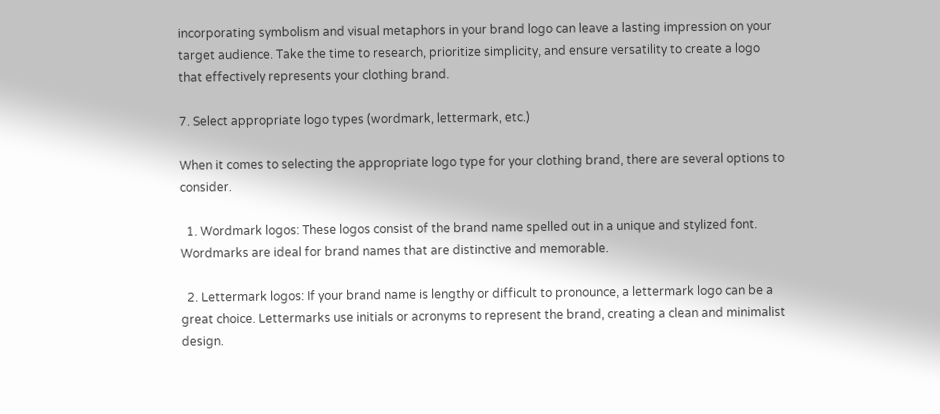incorporating symbolism and visual metaphors in your brand logo can leave a lasting impression on your target audience. Take the time to research, prioritize simplicity, and ensure versatility to create a logo that effectively represents your clothing brand.

7. Select appropriate logo types (wordmark, lettermark, etc.)

When it comes to selecting the appropriate logo type for your clothing brand, there are several options to consider.

  1. Wordmark logos: These logos consist of the brand name spelled out in a unique and stylized font. Wordmarks are ideal for brand names that are distinctive and memorable.

  2. Lettermark logos: If your brand name is lengthy or difficult to pronounce, a lettermark logo can be a great choice. Lettermarks use initials or acronyms to represent the brand, creating a clean and minimalist design.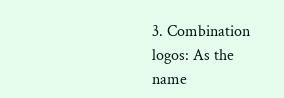3. Combination logos: As the name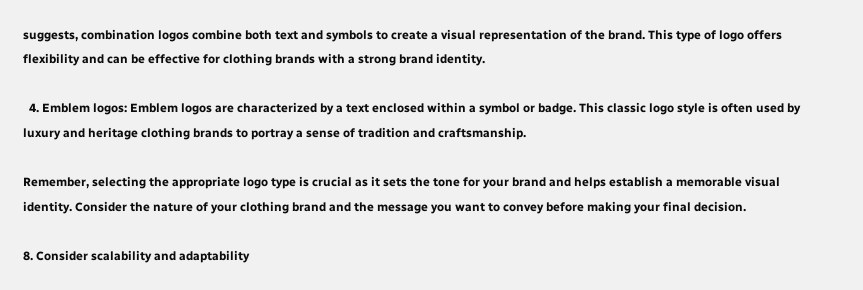suggests, combination logos combine both text and symbols to create a visual representation of the brand. This type of logo offers flexibility and can be effective for clothing brands with a strong brand identity.

  4. Emblem logos: Emblem logos are characterized by a text enclosed within a symbol or badge. This classic logo style is often used by luxury and heritage clothing brands to portray a sense of tradition and craftsmanship.

Remember, selecting the appropriate logo type is crucial as it sets the tone for your brand and helps establish a memorable visual identity. Consider the nature of your clothing brand and the message you want to convey before making your final decision.

8. Consider scalability and adaptability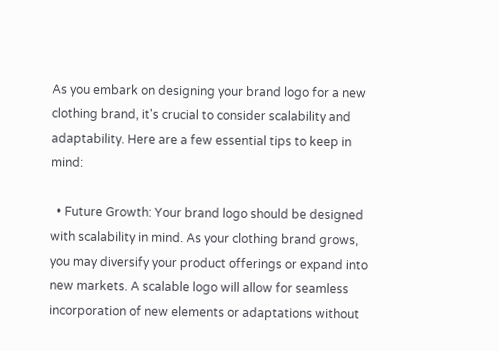As you embark on designing your brand logo for a new clothing brand, it's crucial to consider scalability and adaptability. Here are a few essential tips to keep in mind:

  • Future Growth: Your brand logo should be designed with scalability in mind. As your clothing brand grows, you may diversify your product offerings or expand into new markets. A scalable logo will allow for seamless incorporation of new elements or adaptations without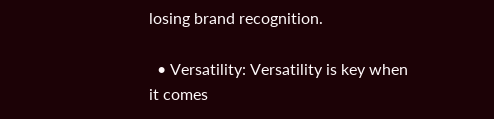losing brand recognition.

  • Versatility: Versatility is key when it comes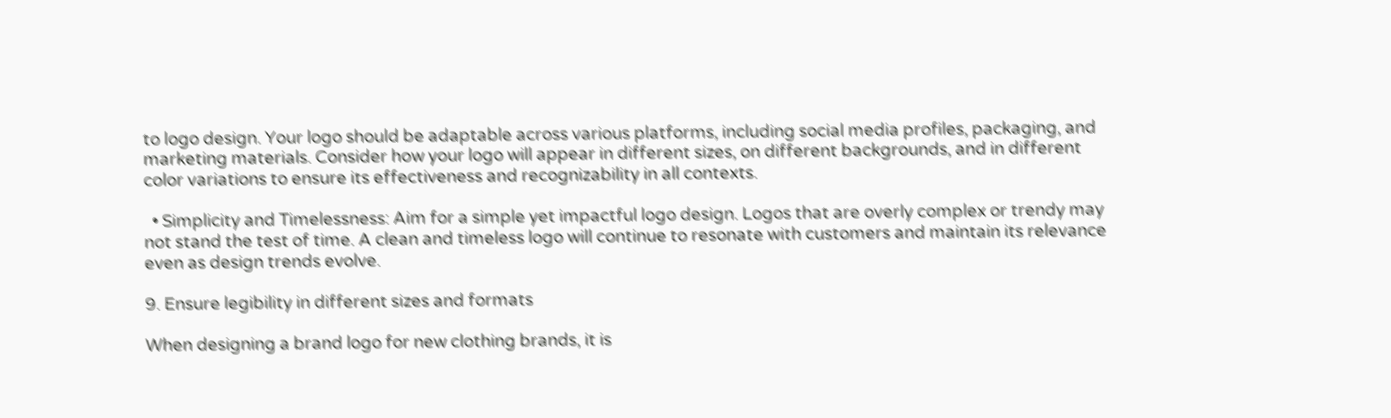to logo design. Your logo should be adaptable across various platforms, including social media profiles, packaging, and marketing materials. Consider how your logo will appear in different sizes, on different backgrounds, and in different color variations to ensure its effectiveness and recognizability in all contexts.

  • Simplicity and Timelessness: Aim for a simple yet impactful logo design. Logos that are overly complex or trendy may not stand the test of time. A clean and timeless logo will continue to resonate with customers and maintain its relevance even as design trends evolve.

9. Ensure legibility in different sizes and formats

When designing a brand logo for new clothing brands, it is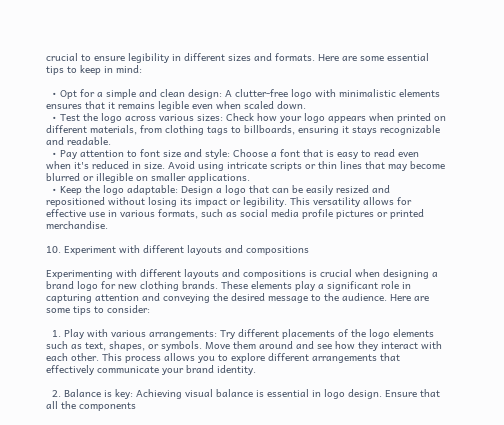crucial to ensure legibility in different sizes and formats. Here are some essential tips to keep in mind:

  • Opt for a simple and clean design: A clutter-free logo with minimalistic elements ensures that it remains legible even when scaled down.
  • Test the logo across various sizes: Check how your logo appears when printed on different materials, from clothing tags to billboards, ensuring it stays recognizable and readable.
  • Pay attention to font size and style: Choose a font that is easy to read even when it's reduced in size. Avoid using intricate scripts or thin lines that may become blurred or illegible on smaller applications.
  • Keep the logo adaptable: Design a logo that can be easily resized and repositioned without losing its impact or legibility. This versatility allows for effective use in various formats, such as social media profile pictures or printed merchandise.

10. Experiment with different layouts and compositions

Experimenting with different layouts and compositions is crucial when designing a brand logo for new clothing brands. These elements play a significant role in capturing attention and conveying the desired message to the audience. Here are some tips to consider:

  1. Play with various arrangements: Try different placements of the logo elements such as text, shapes, or symbols. Move them around and see how they interact with each other. This process allows you to explore different arrangements that effectively communicate your brand identity.

  2. Balance is key: Achieving visual balance is essential in logo design. Ensure that all the components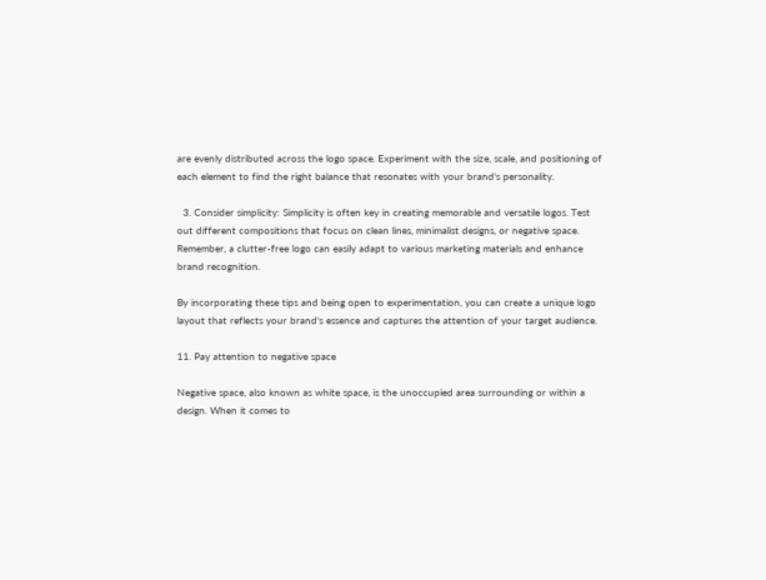are evenly distributed across the logo space. Experiment with the size, scale, and positioning of each element to find the right balance that resonates with your brand's personality.

  3. Consider simplicity: Simplicity is often key in creating memorable and versatile logos. Test out different compositions that focus on clean lines, minimalist designs, or negative space. Remember, a clutter-free logo can easily adapt to various marketing materials and enhance brand recognition.

By incorporating these tips and being open to experimentation, you can create a unique logo layout that reflects your brand's essence and captures the attention of your target audience.

11. Pay attention to negative space

Negative space, also known as white space, is the unoccupied area surrounding or within a design. When it comes to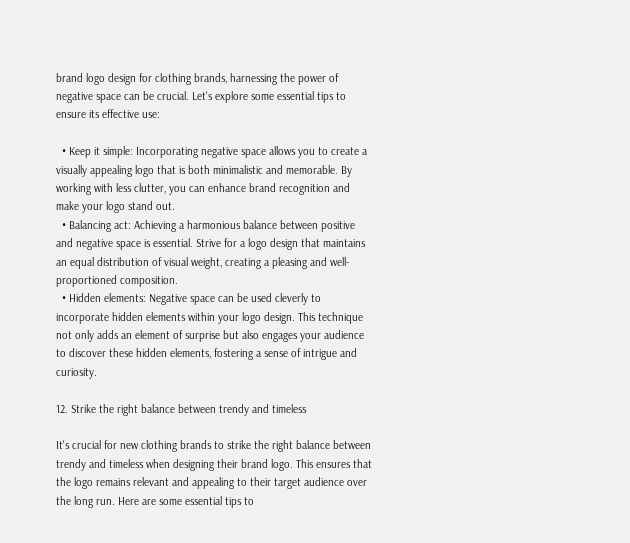brand logo design for clothing brands, harnessing the power of negative space can be crucial. Let's explore some essential tips to ensure its effective use:

  • Keep it simple: Incorporating negative space allows you to create a visually appealing logo that is both minimalistic and memorable. By working with less clutter, you can enhance brand recognition and make your logo stand out.
  • Balancing act: Achieving a harmonious balance between positive and negative space is essential. Strive for a logo design that maintains an equal distribution of visual weight, creating a pleasing and well-proportioned composition.
  • Hidden elements: Negative space can be used cleverly to incorporate hidden elements within your logo design. This technique not only adds an element of surprise but also engages your audience to discover these hidden elements, fostering a sense of intrigue and curiosity.

12. Strike the right balance between trendy and timeless

It's crucial for new clothing brands to strike the right balance between trendy and timeless when designing their brand logo. This ensures that the logo remains relevant and appealing to their target audience over the long run. Here are some essential tips to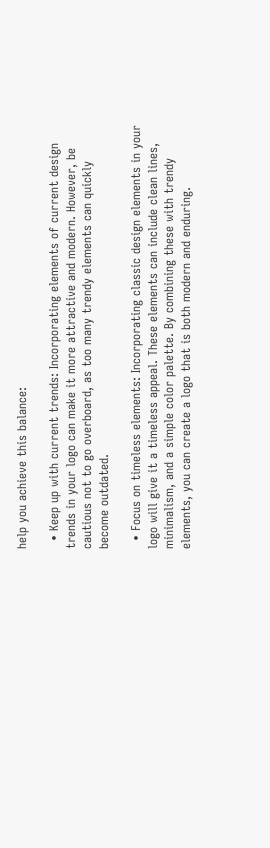help you achieve this balance:

  • Keep up with current trends: Incorporating elements of current design trends in your logo can make it more attractive and modern. However, be cautious not to go overboard, as too many trendy elements can quickly become outdated.

  • Focus on timeless elements: Incorporating classic design elements in your logo will give it a timeless appeal. These elements can include clean lines, minimalism, and a simple color palette. By combining these with trendy elements, you can create a logo that is both modern and enduring.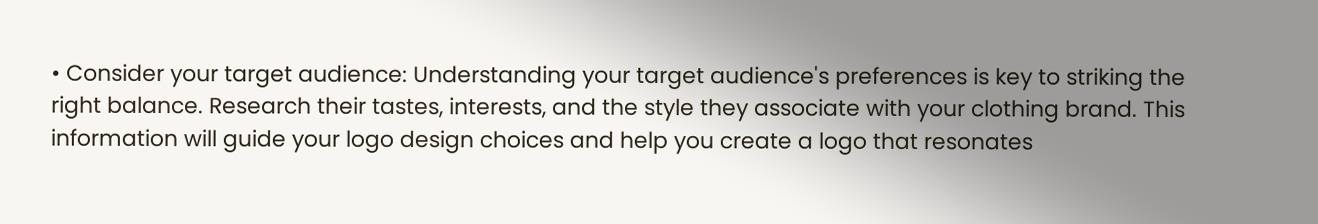• Consider your target audience: Understanding your target audience's preferences is key to striking the right balance. Research their tastes, interests, and the style they associate with your clothing brand. This information will guide your logo design choices and help you create a logo that resonates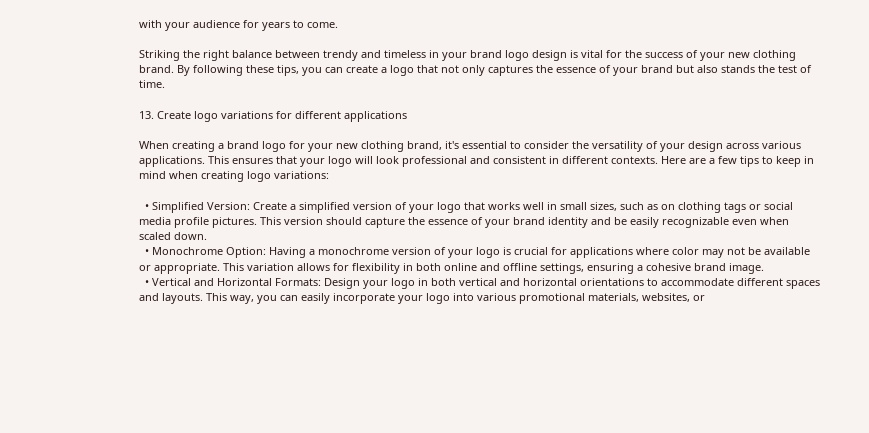with your audience for years to come.

Striking the right balance between trendy and timeless in your brand logo design is vital for the success of your new clothing brand. By following these tips, you can create a logo that not only captures the essence of your brand but also stands the test of time.

13. Create logo variations for different applications

When creating a brand logo for your new clothing brand, it's essential to consider the versatility of your design across various applications. This ensures that your logo will look professional and consistent in different contexts. Here are a few tips to keep in mind when creating logo variations:

  • Simplified Version: Create a simplified version of your logo that works well in small sizes, such as on clothing tags or social media profile pictures. This version should capture the essence of your brand identity and be easily recognizable even when scaled down.
  • Monochrome Option: Having a monochrome version of your logo is crucial for applications where color may not be available or appropriate. This variation allows for flexibility in both online and offline settings, ensuring a cohesive brand image.
  • Vertical and Horizontal Formats: Design your logo in both vertical and horizontal orientations to accommodate different spaces and layouts. This way, you can easily incorporate your logo into various promotional materials, websites, or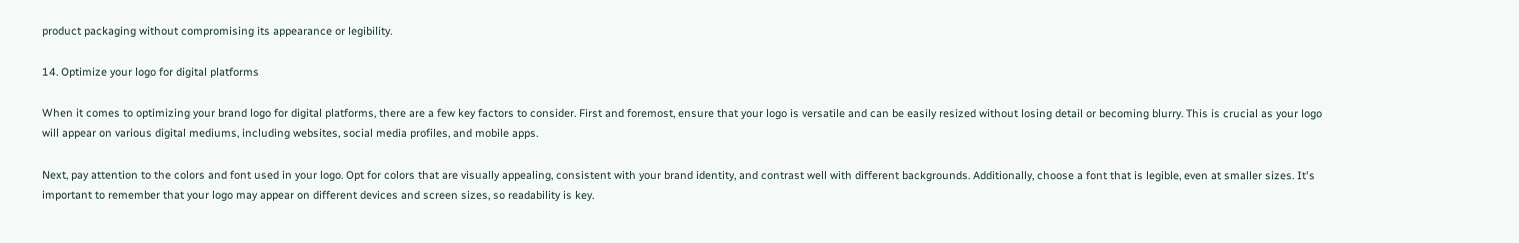product packaging without compromising its appearance or legibility.

14. Optimize your logo for digital platforms

When it comes to optimizing your brand logo for digital platforms, there are a few key factors to consider. First and foremost, ensure that your logo is versatile and can be easily resized without losing detail or becoming blurry. This is crucial as your logo will appear on various digital mediums, including websites, social media profiles, and mobile apps.

Next, pay attention to the colors and font used in your logo. Opt for colors that are visually appealing, consistent with your brand identity, and contrast well with different backgrounds. Additionally, choose a font that is legible, even at smaller sizes. It's important to remember that your logo may appear on different devices and screen sizes, so readability is key.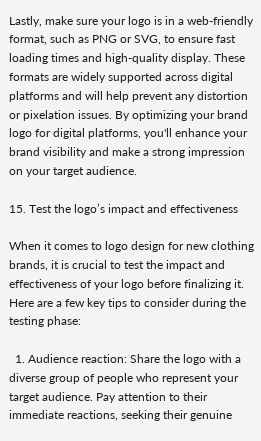Lastly, make sure your logo is in a web-friendly format, such as PNG or SVG, to ensure fast loading times and high-quality display. These formats are widely supported across digital platforms and will help prevent any distortion or pixelation issues. By optimizing your brand logo for digital platforms, you'll enhance your brand visibility and make a strong impression on your target audience.

15. Test the logo’s impact and effectiveness

When it comes to logo design for new clothing brands, it is crucial to test the impact and effectiveness of your logo before finalizing it. Here are a few key tips to consider during the testing phase:

  1. Audience reaction: Share the logo with a diverse group of people who represent your target audience. Pay attention to their immediate reactions, seeking their genuine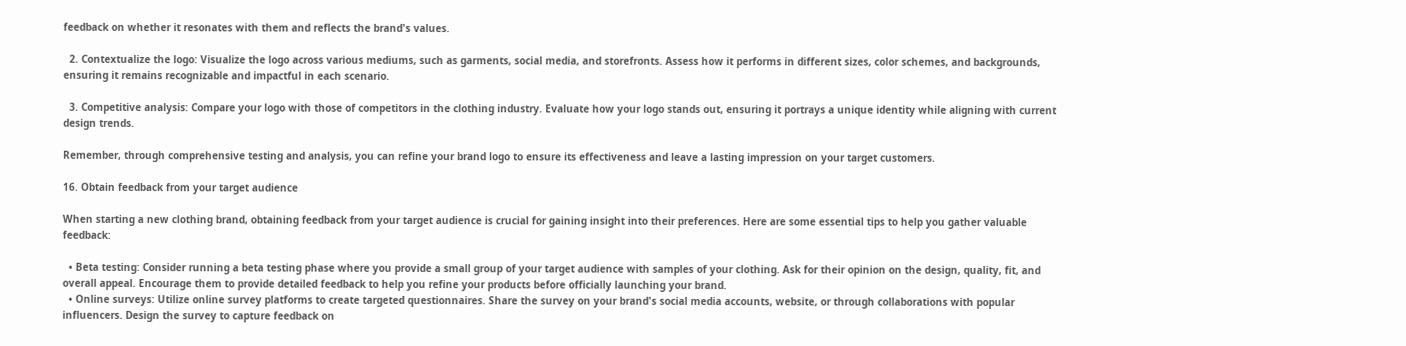feedback on whether it resonates with them and reflects the brand's values.

  2. Contextualize the logo: Visualize the logo across various mediums, such as garments, social media, and storefronts. Assess how it performs in different sizes, color schemes, and backgrounds, ensuring it remains recognizable and impactful in each scenario.

  3. Competitive analysis: Compare your logo with those of competitors in the clothing industry. Evaluate how your logo stands out, ensuring it portrays a unique identity while aligning with current design trends.

Remember, through comprehensive testing and analysis, you can refine your brand logo to ensure its effectiveness and leave a lasting impression on your target customers.

16. Obtain feedback from your target audience

When starting a new clothing brand, obtaining feedback from your target audience is crucial for gaining insight into their preferences. Here are some essential tips to help you gather valuable feedback:

  • Beta testing: Consider running a beta testing phase where you provide a small group of your target audience with samples of your clothing. Ask for their opinion on the design, quality, fit, and overall appeal. Encourage them to provide detailed feedback to help you refine your products before officially launching your brand.
  • Online surveys: Utilize online survey platforms to create targeted questionnaires. Share the survey on your brand's social media accounts, website, or through collaborations with popular influencers. Design the survey to capture feedback on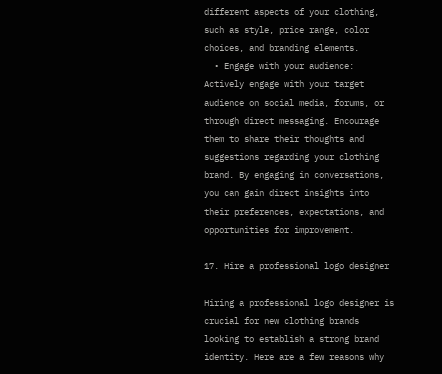different aspects of your clothing, such as style, price range, color choices, and branding elements.
  • Engage with your audience: Actively engage with your target audience on social media, forums, or through direct messaging. Encourage them to share their thoughts and suggestions regarding your clothing brand. By engaging in conversations, you can gain direct insights into their preferences, expectations, and opportunities for improvement.

17. Hire a professional logo designer

Hiring a professional logo designer is crucial for new clothing brands looking to establish a strong brand identity. Here are a few reasons why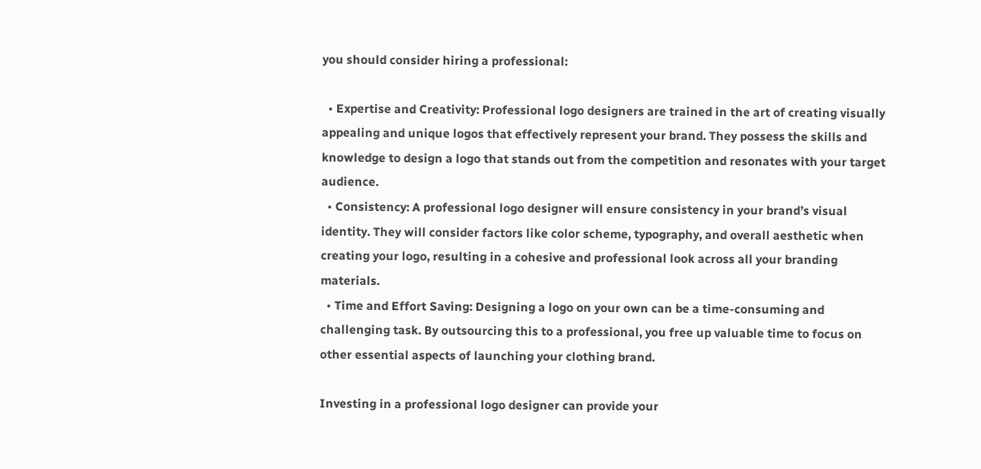you should consider hiring a professional:

  • Expertise and Creativity: Professional logo designers are trained in the art of creating visually appealing and unique logos that effectively represent your brand. They possess the skills and knowledge to design a logo that stands out from the competition and resonates with your target audience.
  • Consistency: A professional logo designer will ensure consistency in your brand’s visual identity. They will consider factors like color scheme, typography, and overall aesthetic when creating your logo, resulting in a cohesive and professional look across all your branding materials.
  • Time and Effort Saving: Designing a logo on your own can be a time-consuming and challenging task. By outsourcing this to a professional, you free up valuable time to focus on other essential aspects of launching your clothing brand.

Investing in a professional logo designer can provide your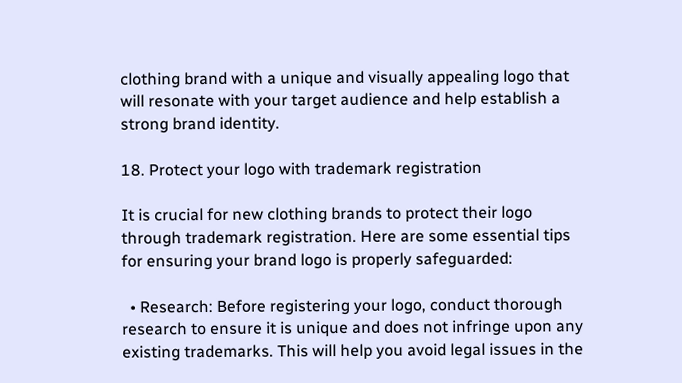clothing brand with a unique and visually appealing logo that will resonate with your target audience and help establish a strong brand identity.

18. Protect your logo with trademark registration

It is crucial for new clothing brands to protect their logo through trademark registration. Here are some essential tips for ensuring your brand logo is properly safeguarded:

  • Research: Before registering your logo, conduct thorough research to ensure it is unique and does not infringe upon any existing trademarks. This will help you avoid legal issues in the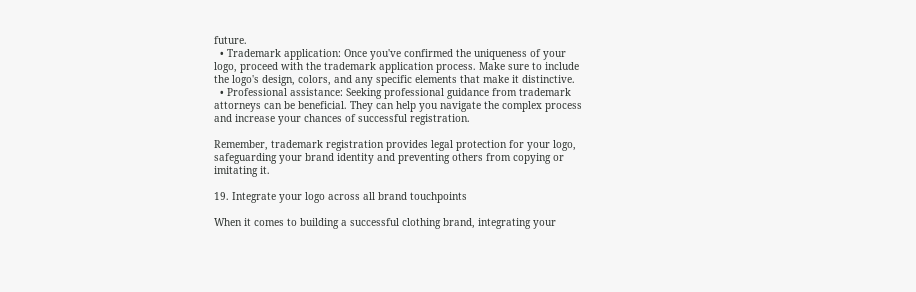future.
  • Trademark application: Once you've confirmed the uniqueness of your logo, proceed with the trademark application process. Make sure to include the logo's design, colors, and any specific elements that make it distinctive.
  • Professional assistance: Seeking professional guidance from trademark attorneys can be beneficial. They can help you navigate the complex process and increase your chances of successful registration.

Remember, trademark registration provides legal protection for your logo, safeguarding your brand identity and preventing others from copying or imitating it.

19. Integrate your logo across all brand touchpoints

When it comes to building a successful clothing brand, integrating your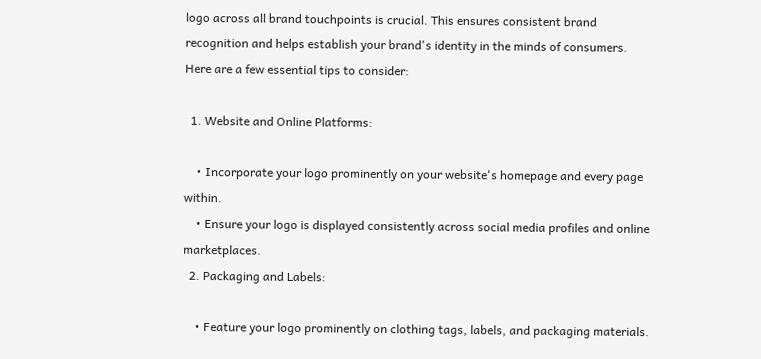logo across all brand touchpoints is crucial. This ensures consistent brand recognition and helps establish your brand's identity in the minds of consumers. Here are a few essential tips to consider:

  1. Website and Online Platforms:

    • Incorporate your logo prominently on your website's homepage and every page within.
    • Ensure your logo is displayed consistently across social media profiles and online marketplaces.
  2. Packaging and Labels:

    • Feature your logo prominently on clothing tags, labels, and packaging materials.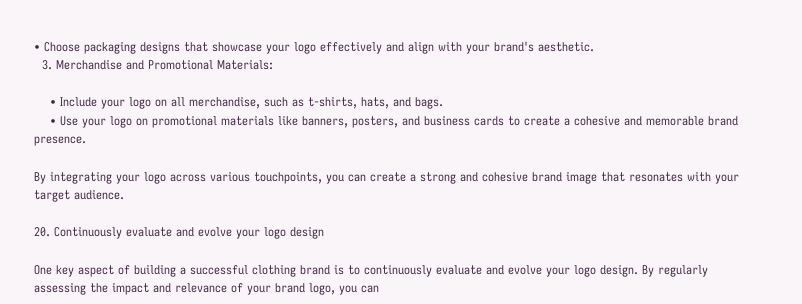• Choose packaging designs that showcase your logo effectively and align with your brand's aesthetic.
  3. Merchandise and Promotional Materials:

    • Include your logo on all merchandise, such as t-shirts, hats, and bags.
    • Use your logo on promotional materials like banners, posters, and business cards to create a cohesive and memorable brand presence.

By integrating your logo across various touchpoints, you can create a strong and cohesive brand image that resonates with your target audience.

20. Continuously evaluate and evolve your logo design

One key aspect of building a successful clothing brand is to continuously evaluate and evolve your logo design. By regularly assessing the impact and relevance of your brand logo, you can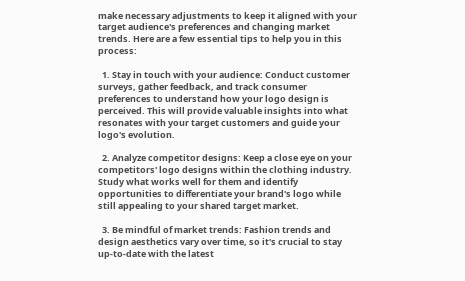make necessary adjustments to keep it aligned with your target audience's preferences and changing market trends. Here are a few essential tips to help you in this process:

  1. Stay in touch with your audience: Conduct customer surveys, gather feedback, and track consumer preferences to understand how your logo design is perceived. This will provide valuable insights into what resonates with your target customers and guide your logo's evolution.

  2. Analyze competitor designs: Keep a close eye on your competitors' logo designs within the clothing industry. Study what works well for them and identify opportunities to differentiate your brand's logo while still appealing to your shared target market.

  3. Be mindful of market trends: Fashion trends and design aesthetics vary over time, so it's crucial to stay up-to-date with the latest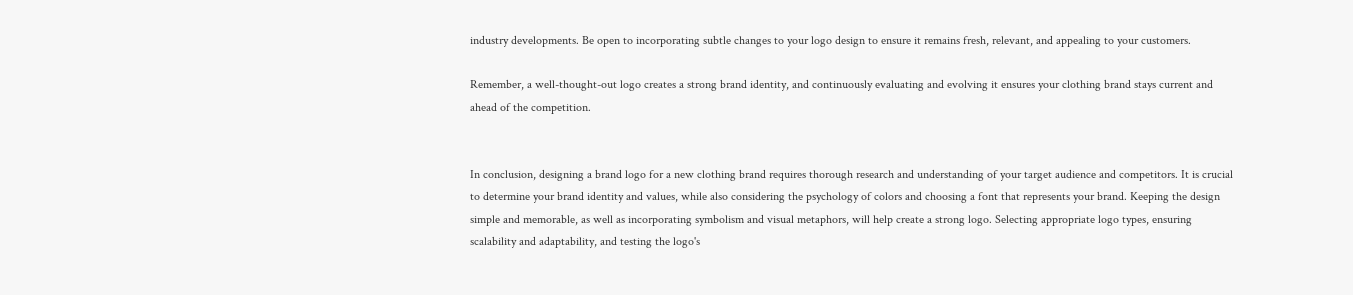industry developments. Be open to incorporating subtle changes to your logo design to ensure it remains fresh, relevant, and appealing to your customers.

Remember, a well-thought-out logo creates a strong brand identity, and continuously evaluating and evolving it ensures your clothing brand stays current and ahead of the competition.


In conclusion, designing a brand logo for a new clothing brand requires thorough research and understanding of your target audience and competitors. It is crucial to determine your brand identity and values, while also considering the psychology of colors and choosing a font that represents your brand. Keeping the design simple and memorable, as well as incorporating symbolism and visual metaphors, will help create a strong logo. Selecting appropriate logo types, ensuring scalability and adaptability, and testing the logo's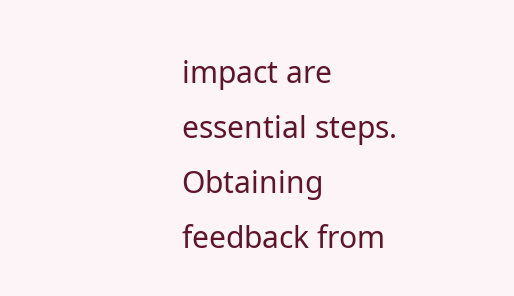impact are essential steps. Obtaining feedback from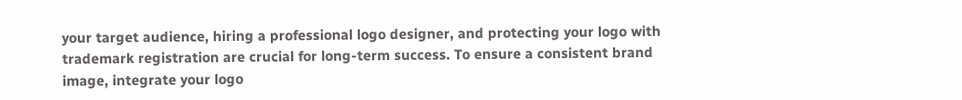your target audience, hiring a professional logo designer, and protecting your logo with trademark registration are crucial for long-term success. To ensure a consistent brand image, integrate your logo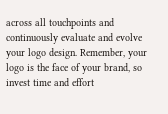across all touchpoints and continuously evaluate and evolve your logo design. Remember, your logo is the face of your brand, so invest time and effort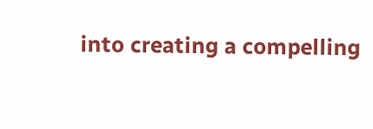into creating a compelling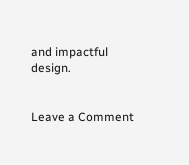and impactful design.


Leave a Comment